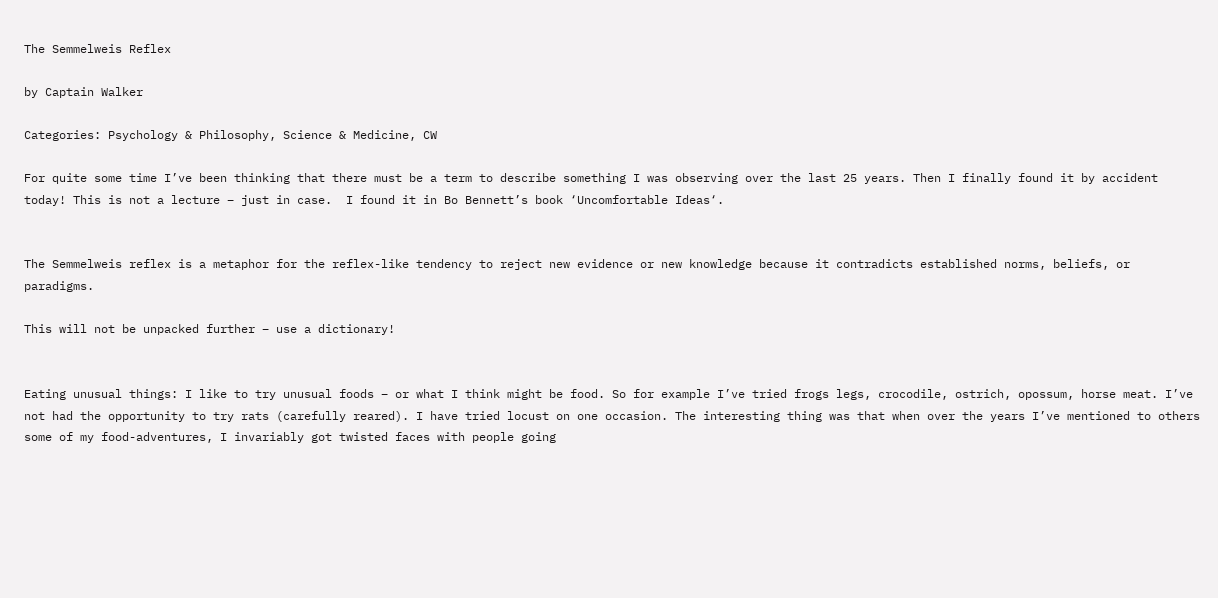The Semmelweis Reflex

by Captain Walker

Categories: Psychology & Philosophy, Science & Medicine, CW

For quite some time I’ve been thinking that there must be a term to describe something I was observing over the last 25 years. Then I finally found it by accident today! This is not a lecture – just in case.  I found it in Bo Bennett’s book ‘Uncomfortable Ideas‘.


The Semmelweis reflex is a metaphor for the reflex-like tendency to reject new evidence or new knowledge because it contradicts established norms, beliefs, or paradigms.

This will not be unpacked further – use a dictionary!


Eating unusual things: I like to try unusual foods – or what I think might be food. So for example I’ve tried frogs legs, crocodile, ostrich, opossum, horse meat. I’ve not had the opportunity to try rats (carefully reared). I have tried locust on one occasion. The interesting thing was that when over the years I’ve mentioned to others some of my food-adventures, I invariably got twisted faces with people going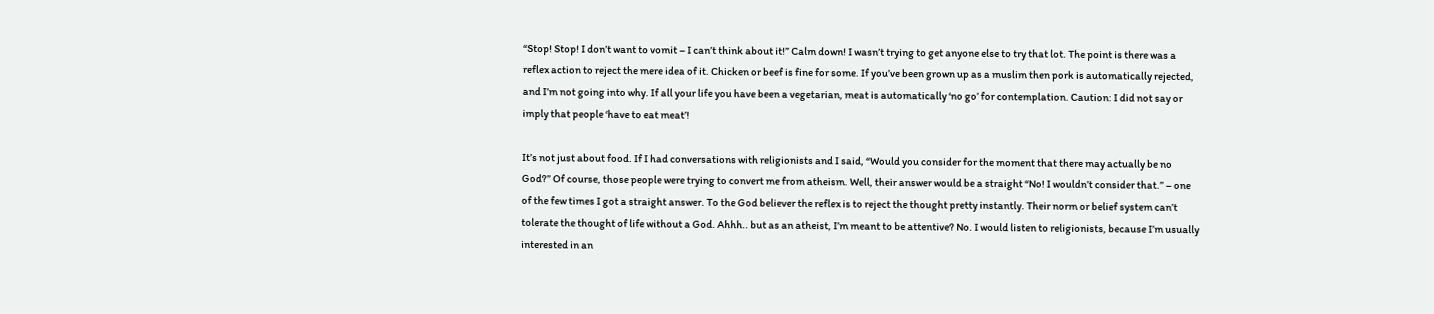“Stop! Stop! I don’t want to vomit – I can’t think about it!” Calm down! I wasn’t trying to get anyone else to try that lot. The point is there was a reflex action to reject the mere idea of it. Chicken or beef is fine for some. If you’ve been grown up as a muslim then pork is automatically rejected, and I’m not going into why. If all your life you have been a vegetarian, meat is automatically ‘no go’ for contemplation. Caution: I did not say or imply that people ‘have to eat meat’!

It’s not just about food. If I had conversations with religionists and I said, “Would you consider for the moment that there may actually be no God?” Of course, those people were trying to convert me from atheism. Well, their answer would be a straight “No! I wouldn’t consider that.” – one of the few times I got a straight answer. To the God believer the reflex is to reject the thought pretty instantly. Their norm or belief system can’t tolerate the thought of life without a God. Ahhh.. but as an atheist, I’m meant to be attentive? No. I would listen to religionists, because I’m usually interested in an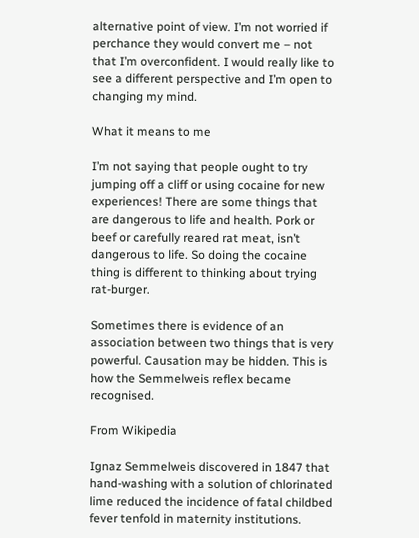alternative point of view. I’m not worried if perchance they would convert me – not that I’m overconfident. I would really like to see a different perspective and I’m open to changing my mind.

What it means to me

I’m not saying that people ought to try jumping off a cliff or using cocaine for new experiences! There are some things that are dangerous to life and health. Pork or beef or carefully reared rat meat, isn’t dangerous to life. So doing the cocaine thing is different to thinking about trying rat-burger.

Sometimes there is evidence of an association between two things that is very powerful. Causation may be hidden. This is how the Semmelweis reflex became recognised.

From Wikipedia

Ignaz Semmelweis discovered in 1847 that hand-washing with a solution of chlorinated lime reduced the incidence of fatal childbed fever tenfold in maternity institutions.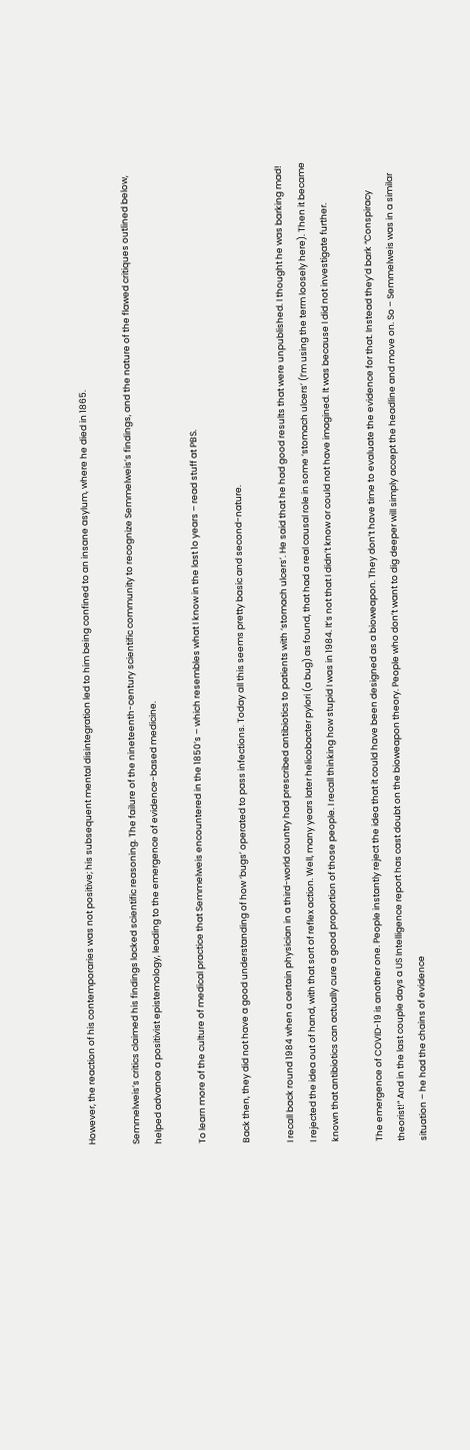However, the reaction of his contemporaries was not positive; his subsequent mental disintegration led to him being confined to an insane asylum, where he died in 1865.

Semmelweis’s critics claimed his findings lacked scientific reasoning. The failure of the nineteenth-century scientific community to recognize Semmelweis’s findings, and the nature of the flawed critiques outlined below, helped advance a positivist epistemology, leading to the emergence of evidence-based medicine.

To learn more of the culture of medical practice that Semmelweis encountered in the 1850’s – which resembles what I know in the last 1o years – read stuff at PBS.

Back then, they did not have a good understanding of how ‘bugs’ operated to pass infections. Today all this seems pretty basic and second-nature.

I recall back round 1984 when a certain physician in a third-world country had prescribed antibiotics to patients with ‘stomach ulcers’. He said that he had good results that were unpublished. I thought he was barking mad! I rejected the idea out of hand, with that sort of reflex action. Well, many years later helicobacter pylori (a bug) as found, that had a real causal role in some ‘stomach ulcers’ (I’m using the term loosely here). Then it became known that antibiotics can actually cure a good proportion of those people. I recall thinking how stupid I was in 1984. It’s not that I didn’t know or could not have imagined. It was because I did not investigate further.

The emergence of COVID-19 is another one. People instantly reject the idea that it could have been designed as a bioweapon. They don’t have time to evaluate the evidence for that. Instead they’d bark “Conspiracy theorist!” And in the last couple days a US Intelligence report has cast doubt on the bioweapon theory. People who don’t want to dig deeper will simply accept the headline and move on. So – Semmelweis was in a similar situation – he had the chains of evidence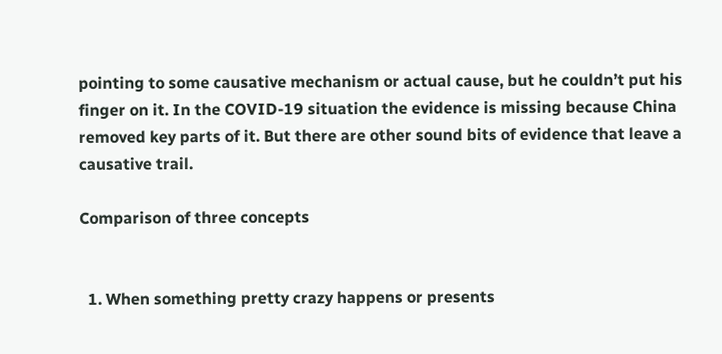pointing to some causative mechanism or actual cause, but he couldn’t put his finger on it. In the COVID-19 situation the evidence is missing because China removed key parts of it. But there are other sound bits of evidence that leave a causative trail.

Comparison of three concepts


  1. When something pretty crazy happens or presents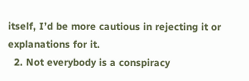itself, I’d be more cautious in rejecting it or explanations for it.
  2. Not everybody is a conspiracy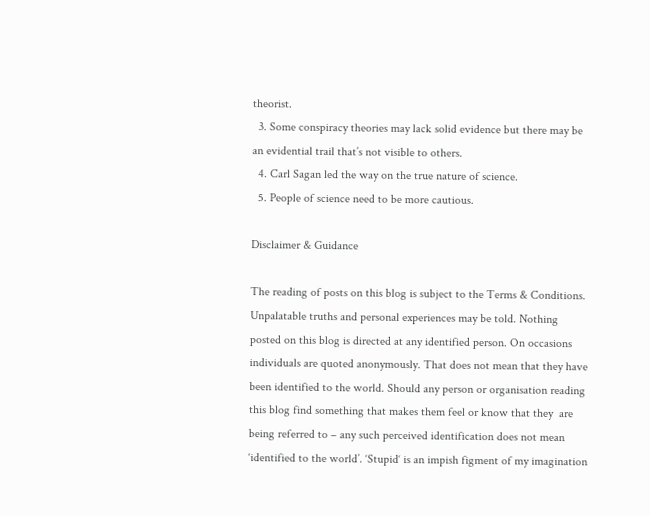theorist.
  3. Some conspiracy theories may lack solid evidence but there may be an evidential trail that’s not visible to others.
  4. Carl Sagan led the way on the true nature of science.
  5. People of science need to be more cautious.

Disclaimer & Guidance

The reading of posts on this blog is subject to the Terms & Conditions. Unpalatable truths and personal experiences may be told. Nothing posted on this blog is directed at any identified person. On occasions individuals are quoted anonymously. That does not mean that they have been identified to the world. Should any person or organisation reading this blog find something that makes them feel or know that they  are being referred to – any such perceived identification does not mean ‘identified to the world’. ‘Stupid‘ is an impish figment of my imagination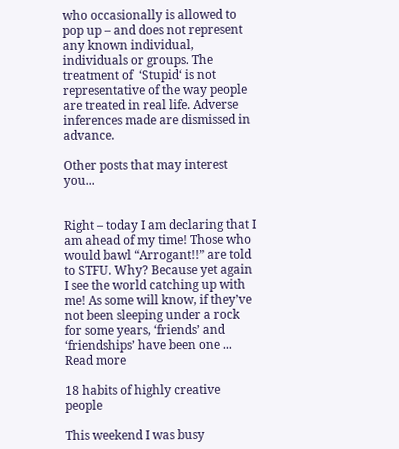who occasionally is allowed to pop up – and does not represent any known individual, individuals or groups. The treatment of  ‘Stupid‘ is not representative of the way people are treated in real life. Adverse inferences made are dismissed in advance.

Other posts that may interest you...


Right – today I am declaring that I am ahead of my time! Those who would bawl “Arrogant!!” are told to STFU. Why? Because yet again I see the world catching up with me! As some will know, if they’ve not been sleeping under a rock for some years, ‘friends’ and ‘friendships’ have been one ... Read more

18 habits of highly creative people

This weekend I was busy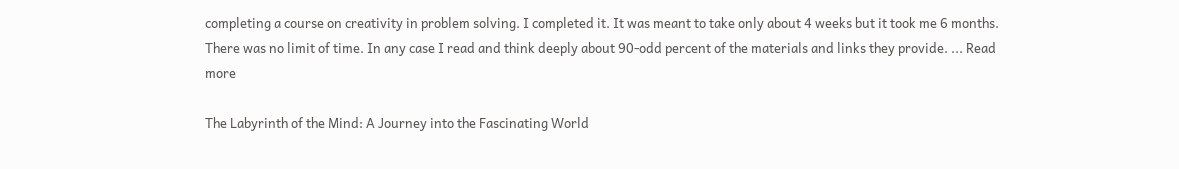completing a course on creativity in problem solving. I completed it. It was meant to take only about 4 weeks but it took me 6 months. There was no limit of time. In any case I read and think deeply about 90-odd percent of the materials and links they provide. ... Read more

The Labyrinth of the Mind: A Journey into the Fascinating World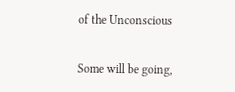of the Unconscious

Some will be going,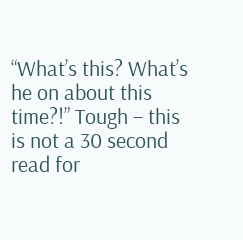“What’s this? What’s he on about this time?!” Tough – this is not a 30 second read for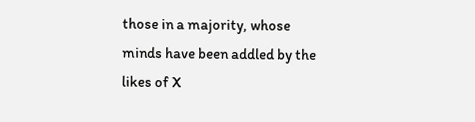those in a majority, whose minds have been addled by the likes of X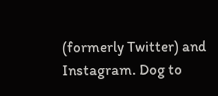(formerly Twitter) and Instagram. Dog to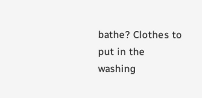bathe? Clothes to put in the washing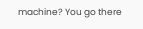machine? You go there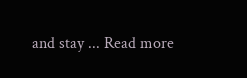and stay ... Read more